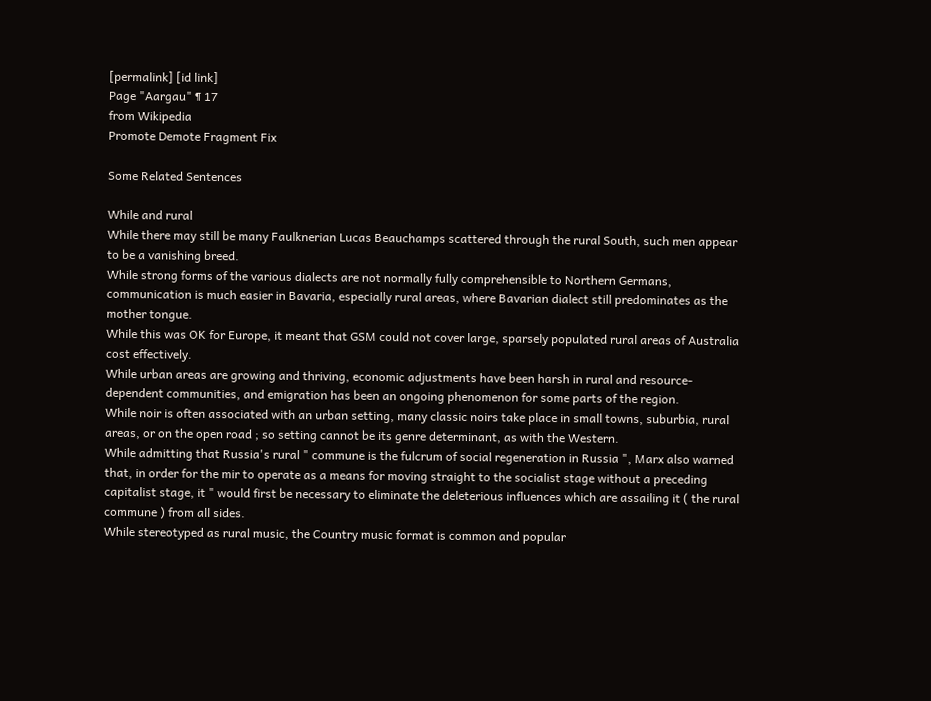[permalink] [id link]
Page "Aargau" ¶ 17
from Wikipedia
Promote Demote Fragment Fix

Some Related Sentences

While and rural
While there may still be many Faulknerian Lucas Beauchamps scattered through the rural South, such men appear to be a vanishing breed.
While strong forms of the various dialects are not normally fully comprehensible to Northern Germans, communication is much easier in Bavaria, especially rural areas, where Bavarian dialect still predominates as the mother tongue.
While this was OK for Europe, it meant that GSM could not cover large, sparsely populated rural areas of Australia cost effectively.
While urban areas are growing and thriving, economic adjustments have been harsh in rural and resource-dependent communities, and emigration has been an ongoing phenomenon for some parts of the region.
While noir is often associated with an urban setting, many classic noirs take place in small towns, suburbia, rural areas, or on the open road ; so setting cannot be its genre determinant, as with the Western.
While admitting that Russia's rural " commune is the fulcrum of social regeneration in Russia ", Marx also warned that, in order for the mir to operate as a means for moving straight to the socialist stage without a preceding capitalist stage, it " would first be necessary to eliminate the deleterious influences which are assailing it ( the rural commune ) from all sides.
While stereotyped as rural music, the Country music format is common and popular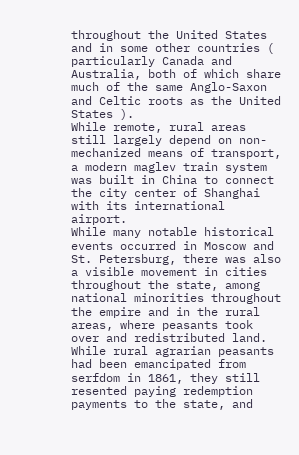throughout the United States and in some other countries ( particularly Canada and Australia, both of which share much of the same Anglo-Saxon and Celtic roots as the United States ).
While remote, rural areas still largely depend on non-mechanized means of transport, a modern maglev train system was built in China to connect the city center of Shanghai with its international airport.
While many notable historical events occurred in Moscow and St. Petersburg, there was also a visible movement in cities throughout the state, among national minorities throughout the empire and in the rural areas, where peasants took over and redistributed land.
While rural agrarian peasants had been emancipated from serfdom in 1861, they still resented paying redemption payments to the state, and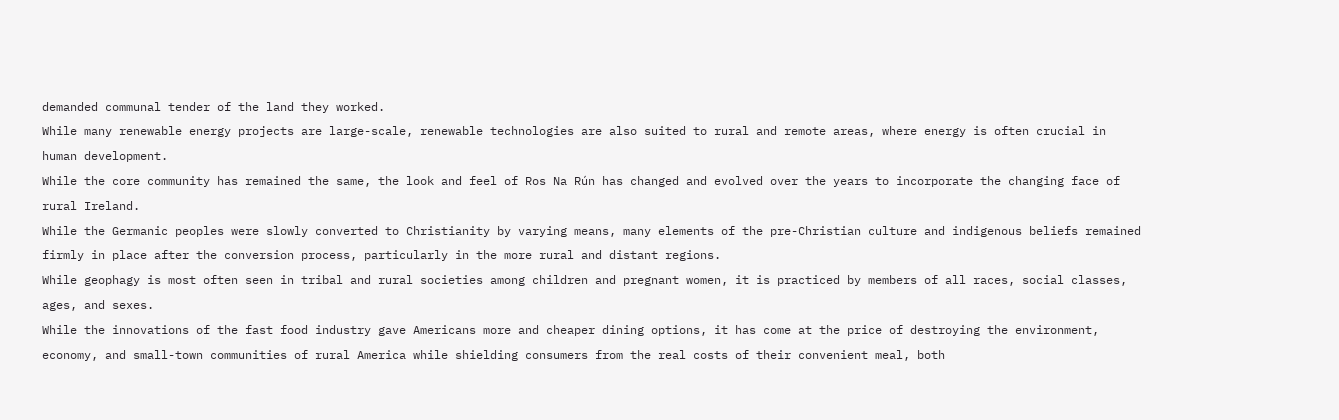demanded communal tender of the land they worked.
While many renewable energy projects are large-scale, renewable technologies are also suited to rural and remote areas, where energy is often crucial in human development.
While the core community has remained the same, the look and feel of Ros Na Rún has changed and evolved over the years to incorporate the changing face of rural Ireland.
While the Germanic peoples were slowly converted to Christianity by varying means, many elements of the pre-Christian culture and indigenous beliefs remained firmly in place after the conversion process, particularly in the more rural and distant regions.
While geophagy is most often seen in tribal and rural societies among children and pregnant women, it is practiced by members of all races, social classes, ages, and sexes.
While the innovations of the fast food industry gave Americans more and cheaper dining options, it has come at the price of destroying the environment, economy, and small-town communities of rural America while shielding consumers from the real costs of their convenient meal, both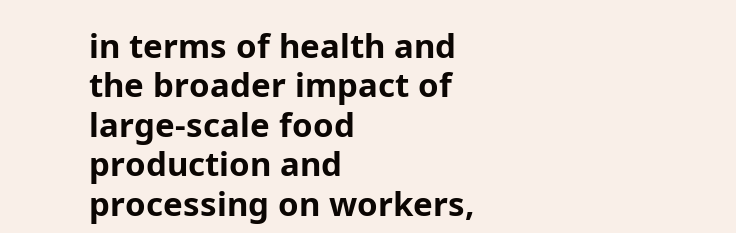in terms of health and the broader impact of large-scale food production and processing on workers,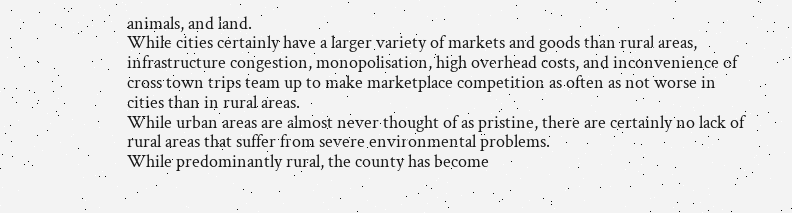animals, and land.
While cities certainly have a larger variety of markets and goods than rural areas, infrastructure congestion, monopolisation, high overhead costs, and inconvenience of cross town trips team up to make marketplace competition as often as not worse in cities than in rural areas.
While urban areas are almost never thought of as pristine, there are certainly no lack of rural areas that suffer from severe environmental problems.
While predominantly rural, the county has become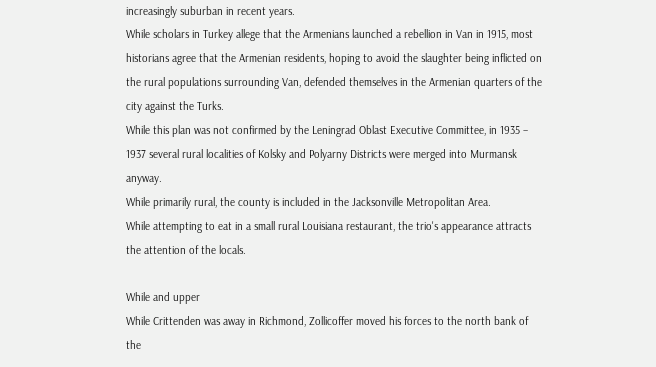increasingly suburban in recent years.
While scholars in Turkey allege that the Armenians launched a rebellion in Van in 1915, most historians agree that the Armenian residents, hoping to avoid the slaughter being inflicted on the rural populations surrounding Van, defended themselves in the Armenian quarters of the city against the Turks.
While this plan was not confirmed by the Leningrad Oblast Executive Committee, in 1935 – 1937 several rural localities of Kolsky and Polyarny Districts were merged into Murmansk anyway.
While primarily rural, the county is included in the Jacksonville Metropolitan Area.
While attempting to eat in a small rural Louisiana restaurant, the trio's appearance attracts the attention of the locals.

While and upper
While Crittenden was away in Richmond, Zollicoffer moved his forces to the north bank of the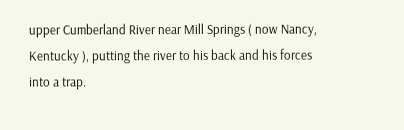upper Cumberland River near Mill Springs ( now Nancy, Kentucky ), putting the river to his back and his forces into a trap.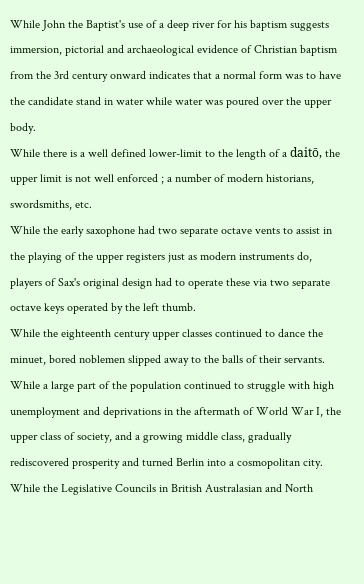While John the Baptist's use of a deep river for his baptism suggests immersion, pictorial and archaeological evidence of Christian baptism from the 3rd century onward indicates that a normal form was to have the candidate stand in water while water was poured over the upper body.
While there is a well defined lower-limit to the length of a daitō, the upper limit is not well enforced ; a number of modern historians, swordsmiths, etc.
While the early saxophone had two separate octave vents to assist in the playing of the upper registers just as modern instruments do, players of Sax's original design had to operate these via two separate octave keys operated by the left thumb.
While the eighteenth century upper classes continued to dance the minuet, bored noblemen slipped away to the balls of their servants.
While a large part of the population continued to struggle with high unemployment and deprivations in the aftermath of World War I, the upper class of society, and a growing middle class, gradually rediscovered prosperity and turned Berlin into a cosmopolitan city.
While the Legislative Councils in British Australasian and North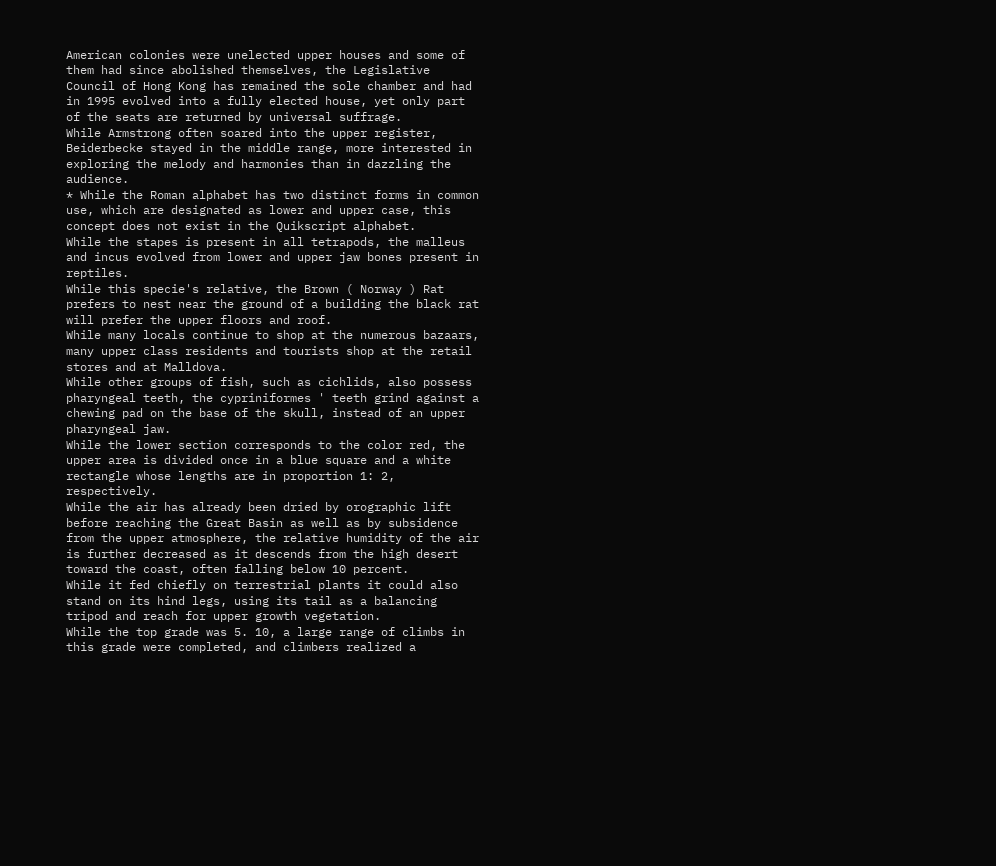American colonies were unelected upper houses and some of them had since abolished themselves, the Legislative Council of Hong Kong has remained the sole chamber and had in 1995 evolved into a fully elected house, yet only part of the seats are returned by universal suffrage.
While Armstrong often soared into the upper register, Beiderbecke stayed in the middle range, more interested in exploring the melody and harmonies than in dazzling the audience.
* While the Roman alphabet has two distinct forms in common use, which are designated as lower and upper case, this concept does not exist in the Quikscript alphabet.
While the stapes is present in all tetrapods, the malleus and incus evolved from lower and upper jaw bones present in reptiles.
While this specie's relative, the Brown ( Norway ) Rat prefers to nest near the ground of a building the black rat will prefer the upper floors and roof.
While many locals continue to shop at the numerous bazaars, many upper class residents and tourists shop at the retail stores and at Malldova.
While other groups of fish, such as cichlids, also possess pharyngeal teeth, the cypriniformes ' teeth grind against a chewing pad on the base of the skull, instead of an upper pharyngeal jaw.
While the lower section corresponds to the color red, the upper area is divided once in a blue square and a white rectangle whose lengths are in proportion 1: 2, respectively.
While the air has already been dried by orographic lift before reaching the Great Basin as well as by subsidence from the upper atmosphere, the relative humidity of the air is further decreased as it descends from the high desert toward the coast, often falling below 10 percent.
While it fed chiefly on terrestrial plants it could also stand on its hind legs, using its tail as a balancing tripod and reach for upper growth vegetation.
While the top grade was 5. 10, a large range of climbs in this grade were completed, and climbers realized a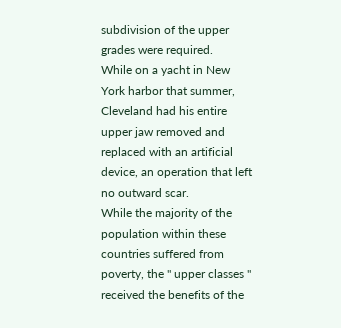subdivision of the upper grades were required.
While on a yacht in New York harbor that summer, Cleveland had his entire upper jaw removed and replaced with an artificial device, an operation that left no outward scar.
While the majority of the population within these countries suffered from poverty, the " upper classes " received the benefits of the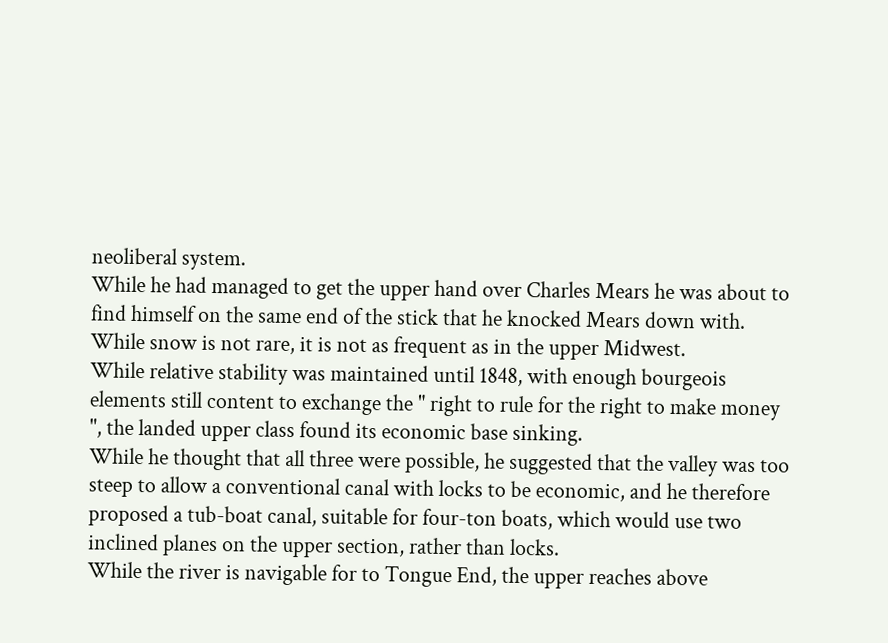neoliberal system.
While he had managed to get the upper hand over Charles Mears he was about to find himself on the same end of the stick that he knocked Mears down with.
While snow is not rare, it is not as frequent as in the upper Midwest.
While relative stability was maintained until 1848, with enough bourgeois elements still content to exchange the " right to rule for the right to make money ", the landed upper class found its economic base sinking.
While he thought that all three were possible, he suggested that the valley was too steep to allow a conventional canal with locks to be economic, and he therefore proposed a tub-boat canal, suitable for four-ton boats, which would use two inclined planes on the upper section, rather than locks.
While the river is navigable for to Tongue End, the upper reaches above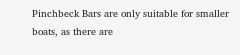Pinchbeck Bars are only suitable for smaller boats, as there are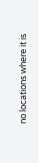no locations where it is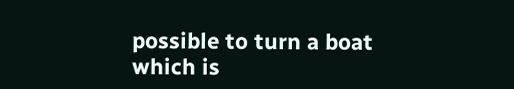possible to turn a boat which is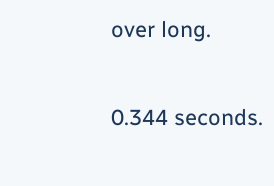over long.

0.344 seconds.